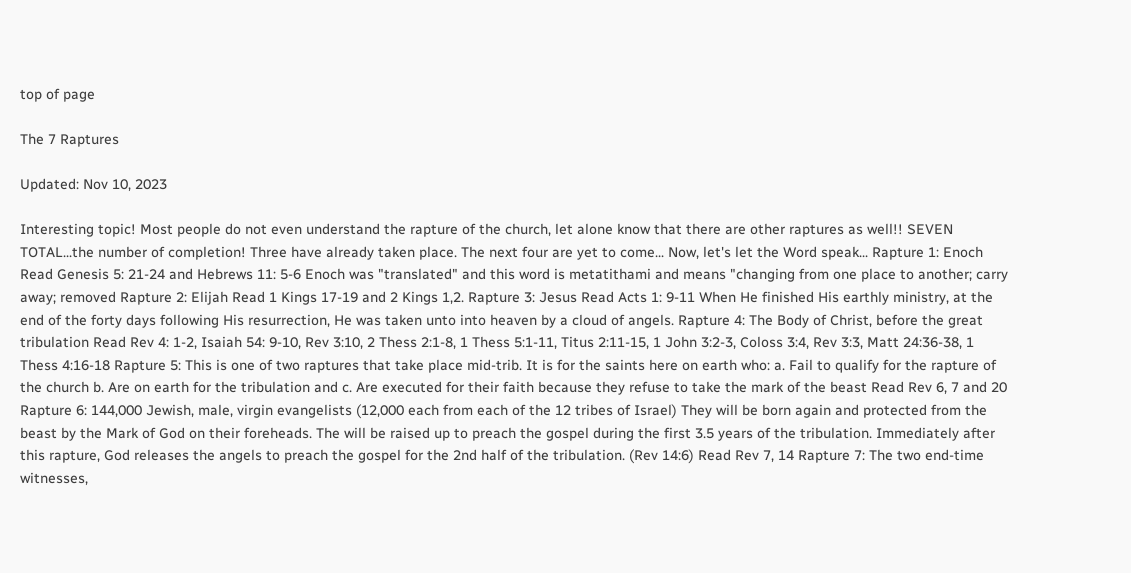top of page

The 7 Raptures

Updated: Nov 10, 2023

Interesting topic! Most people do not even understand the rapture of the church, let alone know that there are other raptures as well!! SEVEN TOTAL...the number of completion! Three have already taken place. The next four are yet to come... Now, let's let the Word speak... Rapture 1: Enoch Read Genesis 5: 21-24 and Hebrews 11: 5-6 Enoch was "translated" and this word is metatithami and means "changing from one place to another; carry away; removed Rapture 2: Elijah Read 1 Kings 17-19 and 2 Kings 1,2. Rapture 3: Jesus Read Acts 1: 9-11 When He finished His earthly ministry, at the end of the forty days following His resurrection, He was taken unto into heaven by a cloud of angels. Rapture 4: The Body of Christ, before the great tribulation Read Rev 4: 1-2, Isaiah 54: 9-10, Rev 3:10, 2 Thess 2:1-8, 1 Thess 5:1-11, Titus 2:11-15, 1 John 3:2-3, Coloss 3:4, Rev 3:3, Matt 24:36-38, 1 Thess 4:16-18 Rapture 5: This is one of two raptures that take place mid-trib. It is for the saints here on earth who: a. Fail to qualify for the rapture of the church b. Are on earth for the tribulation and c. Are executed for their faith because they refuse to take the mark of the beast Read Rev 6, 7 and 20 Rapture 6: 144,000 Jewish, male, virgin evangelists (12,000 each from each of the 12 tribes of Israel) They will be born again and protected from the beast by the Mark of God on their foreheads. The will be raised up to preach the gospel during the first 3.5 years of the tribulation. Immediately after this rapture, God releases the angels to preach the gospel for the 2nd half of the tribulation. (Rev 14:6) Read Rev 7, 14 Rapture 7: The two end-time witnesses,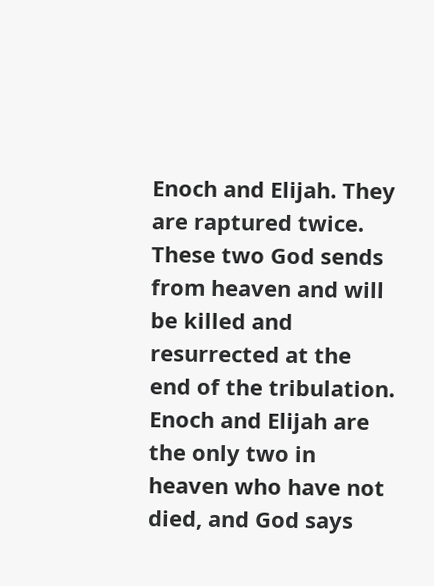Enoch and Elijah. They are raptured twice. These two God sends from heaven and will be killed and resurrected at the end of the tribulation. Enoch and Elijah are the only two in heaven who have not died, and God says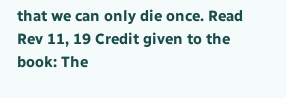that we can only die once. Read Rev 11, 19 Credit given to the book: The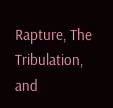Rapture, The Tribulation, and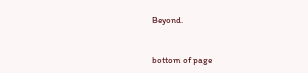Beyond.


bottom of page